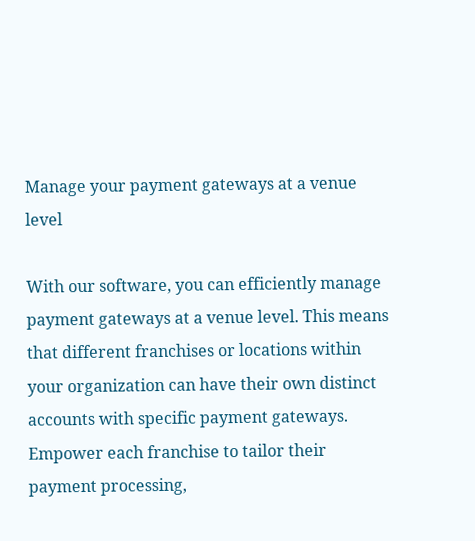Manage your payment gateways at a venue level

With our software, you can efficiently manage payment gateways at a venue level. This means that different franchises or locations within your organization can have their own distinct accounts with specific payment gateways. Empower each franchise to tailor their payment processing,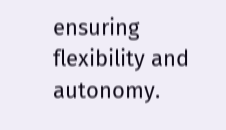ensuring flexibility and autonomy.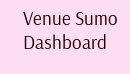Venue Sumo Dashboard